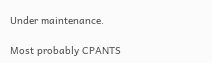Under maintenance.

Most probably CPANTS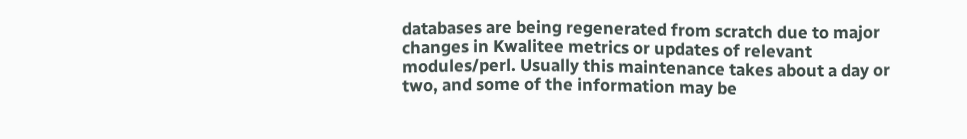databases are being regenerated from scratch due to major changes in Kwalitee metrics or updates of relevant modules/perl. Usually this maintenance takes about a day or two, and some of the information may be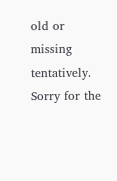old or missing tentatively. Sorry for the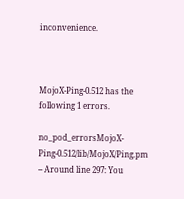inconvenience.



MojoX-Ping-0.512 has the following 1 errors.

no_pod_errorsMojoX-Ping-0.512/lib/MojoX/Ping.pm -- Around line 297: You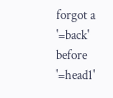forgot a '=back' before '=head1'